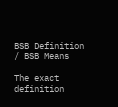BSB Definition / BSB Means

The exact definition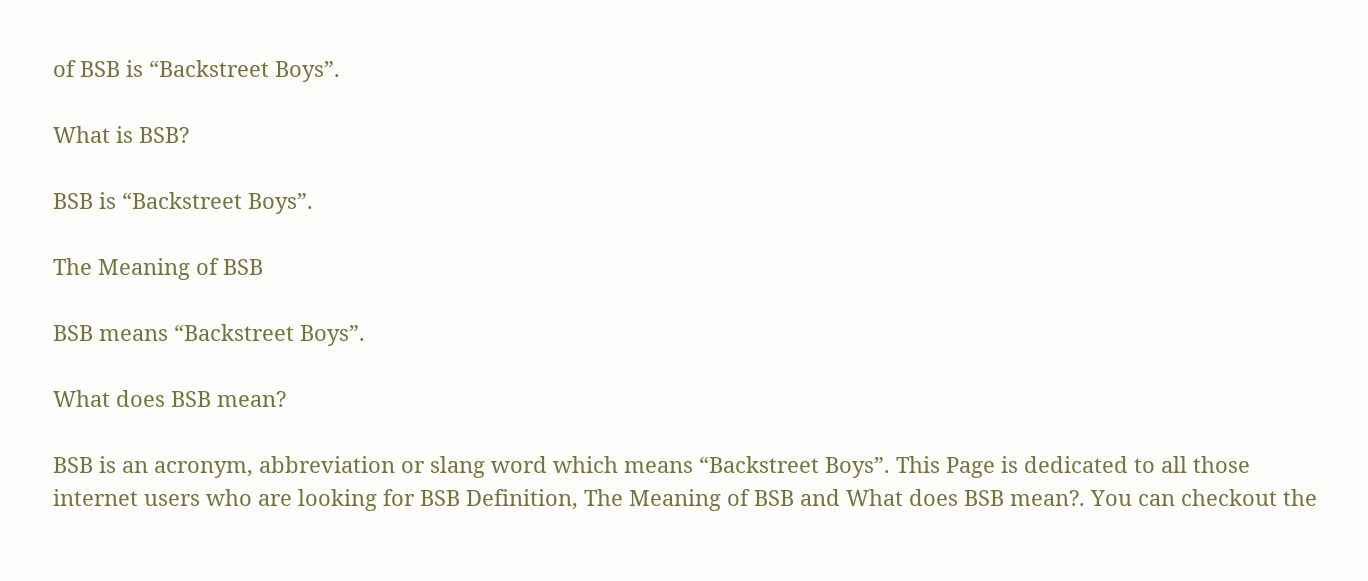of BSB is “Backstreet Boys”.

What is BSB?

BSB is “Backstreet Boys”.

The Meaning of BSB

BSB means “Backstreet Boys”.

What does BSB mean?

BSB is an acronym, abbreviation or slang word which means “Backstreet Boys”. This Page is dedicated to all those internet users who are looking for BSB Definition, The Meaning of BSB and What does BSB mean?. You can checkout the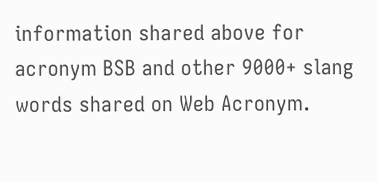information shared above for acronym BSB and other 9000+ slang words shared on Web Acronym.